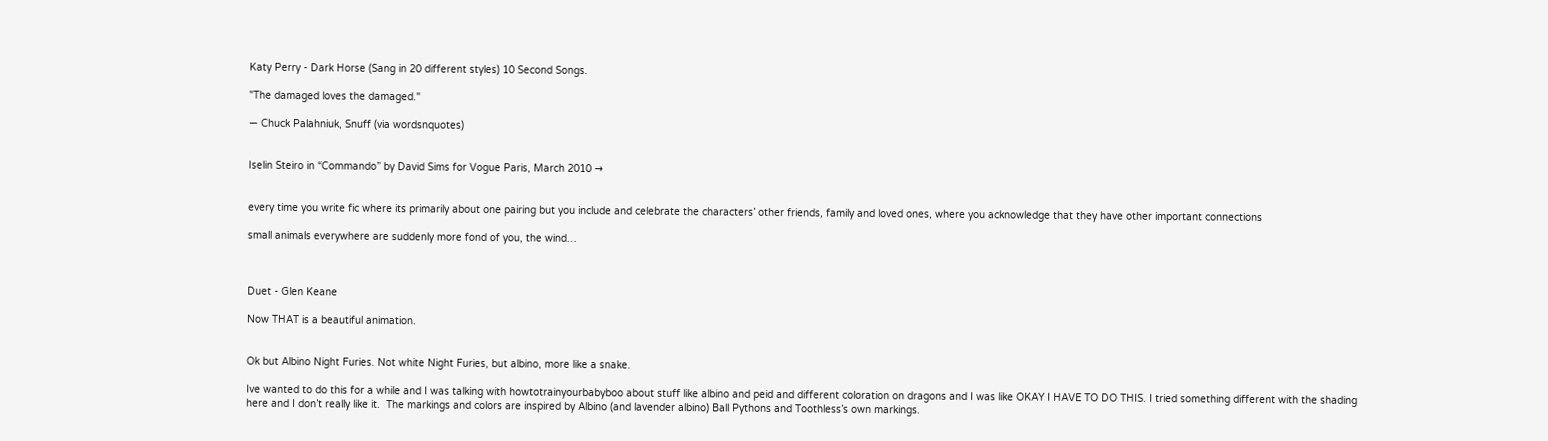Katy Perry - Dark Horse (Sang in 20 different styles) 10 Second Songs.

"The damaged loves the damaged."

— Chuck Palahniuk, Snuff (via wordsnquotes)


Iselin Steiro in “Commando” by David Sims for Vogue Paris, March 2010 →


every time you write fic where its primarily about one pairing but you include and celebrate the characters’ other friends, family and loved ones, where you acknowledge that they have other important connections

small animals everywhere are suddenly more fond of you, the wind…



Duet - Glen Keane

Now THAT is a beautiful animation.


Ok but Albino Night Furies. Not white Night Furies, but albino, more like a snake.

Ive wanted to do this for a while and I was talking with howtotrainyourbabyboo about stuff like albino and peid and different coloration on dragons and I was like OKAY I HAVE TO DO THIS. I tried something different with the shading here and I don’t really like it.  The markings and colors are inspired by Albino (and lavender albino) Ball Pythons and Toothless’s own markings.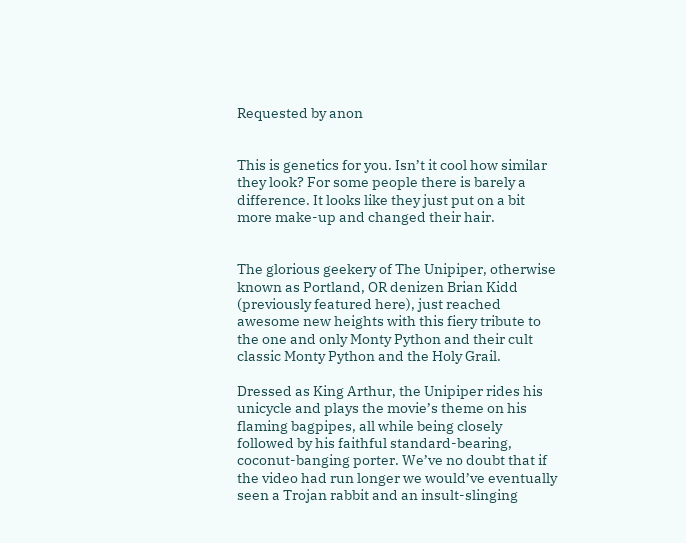Requested by anon


This is genetics for you. Isn’t it cool how similar they look? For some people there is barely a difference. It looks like they just put on a bit more make-up and changed their hair.


The glorious geekery of The Unipiper, otherwise known as Portland, OR denizen Brian Kidd (previously featured here), just reached awesome new heights with this fiery tribute to the one and only Monty Python and their cult classic Monty Python and the Holy Grail.

Dressed as King Arthur, the Unipiper rides his unicycle and plays the movie’s theme on his flaming bagpipes, all while being closely followed by his faithful standard-bearing, coconut-banging porter. We’ve no doubt that if the video had run longer we would’ve eventually seen a Trojan rabbit and an insult-slinging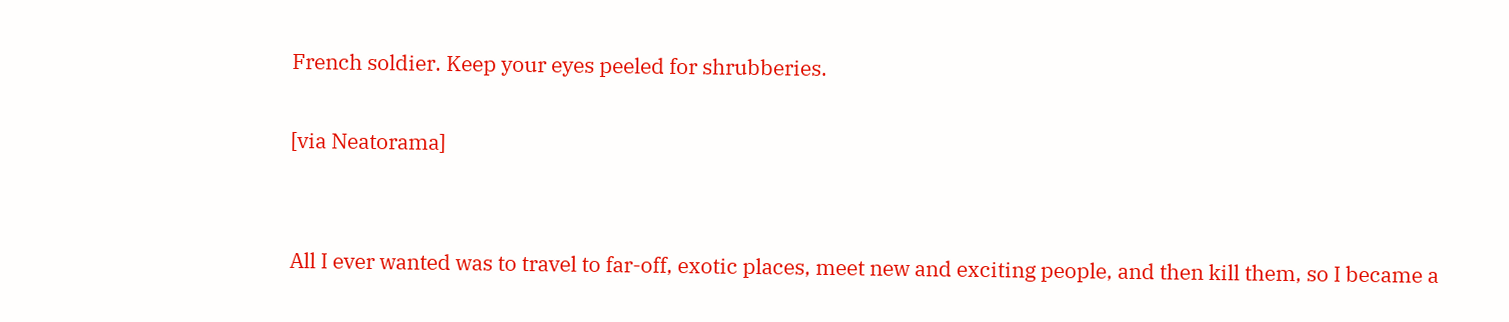French soldier. Keep your eyes peeled for shrubberies.

[via Neatorama]


All I ever wanted was to travel to far-off, exotic places, meet new and exciting people, and then kill them, so I became a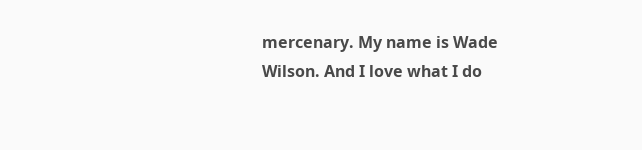mercenary. My name is Wade Wilson. And I love what I do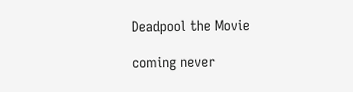Deadpool the Movie

coming never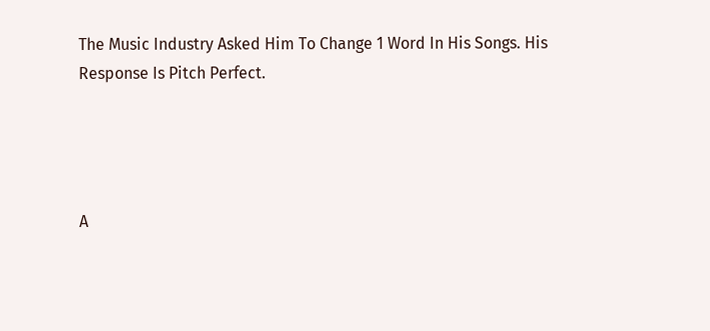The Music Industry Asked Him To Change 1 Word In His Songs. His Response Is Pitch Perfect.




A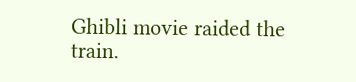Ghibli movie raided the train.